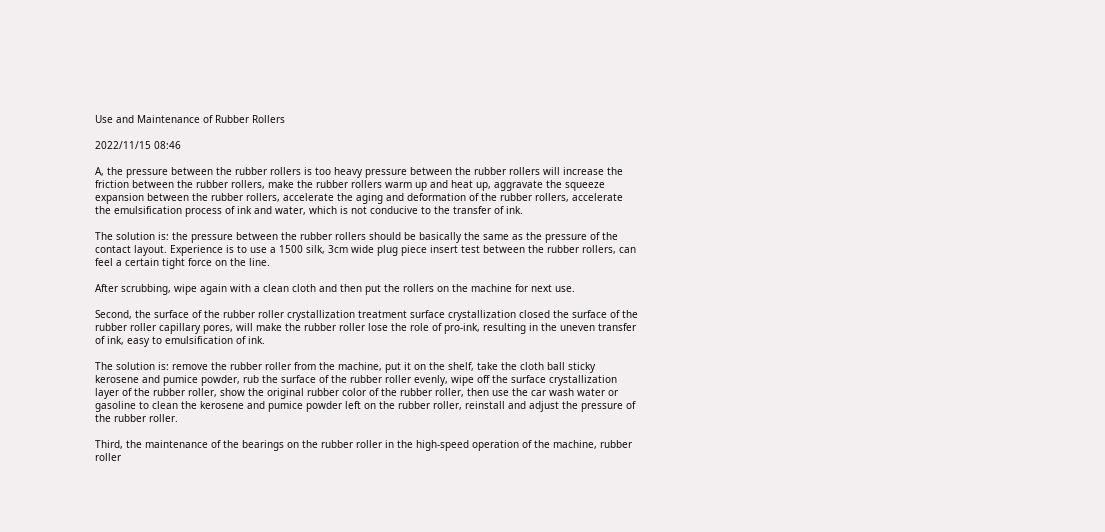Use and Maintenance of Rubber Rollers

2022/11/15 08:46

A, the pressure between the rubber rollers is too heavy pressure between the rubber rollers will increase the friction between the rubber rollers, make the rubber rollers warm up and heat up, aggravate the squeeze expansion between the rubber rollers, accelerate the aging and deformation of the rubber rollers, accelerate the emulsification process of ink and water, which is not conducive to the transfer of ink.

The solution is: the pressure between the rubber rollers should be basically the same as the pressure of the contact layout. Experience is to use a 1500 silk, 3cm wide plug piece insert test between the rubber rollers, can feel a certain tight force on the line.

After scrubbing, wipe again with a clean cloth and then put the rollers on the machine for next use.

Second, the surface of the rubber roller crystallization treatment surface crystallization closed the surface of the rubber roller capillary pores, will make the rubber roller lose the role of pro-ink, resulting in the uneven transfer of ink, easy to emulsification of ink.

The solution is: remove the rubber roller from the machine, put it on the shelf, take the cloth ball sticky kerosene and pumice powder, rub the surface of the rubber roller evenly, wipe off the surface crystallization layer of the rubber roller, show the original rubber color of the rubber roller, then use the car wash water or gasoline to clean the kerosene and pumice powder left on the rubber roller, reinstall and adjust the pressure of the rubber roller.

Third, the maintenance of the bearings on the rubber roller in the high-speed operation of the machine, rubber roller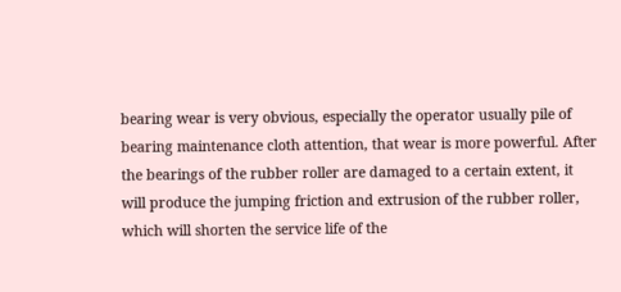bearing wear is very obvious, especially the operator usually pile of bearing maintenance cloth attention, that wear is more powerful. After the bearings of the rubber roller are damaged to a certain extent, it will produce the jumping friction and extrusion of the rubber roller, which will shorten the service life of the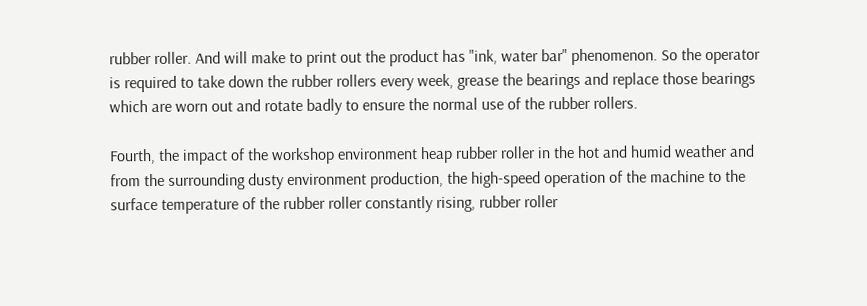rubber roller. And will make to print out the product has "ink, water bar" phenomenon. So the operator is required to take down the rubber rollers every week, grease the bearings and replace those bearings which are worn out and rotate badly to ensure the normal use of the rubber rollers.

Fourth, the impact of the workshop environment heap rubber roller in the hot and humid weather and from the surrounding dusty environment production, the high-speed operation of the machine to the surface temperature of the rubber roller constantly rising, rubber roller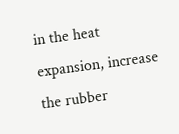in the heat expansion, increase the rubber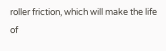roller friction, which will make the life of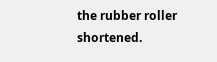the rubber roller shortened.